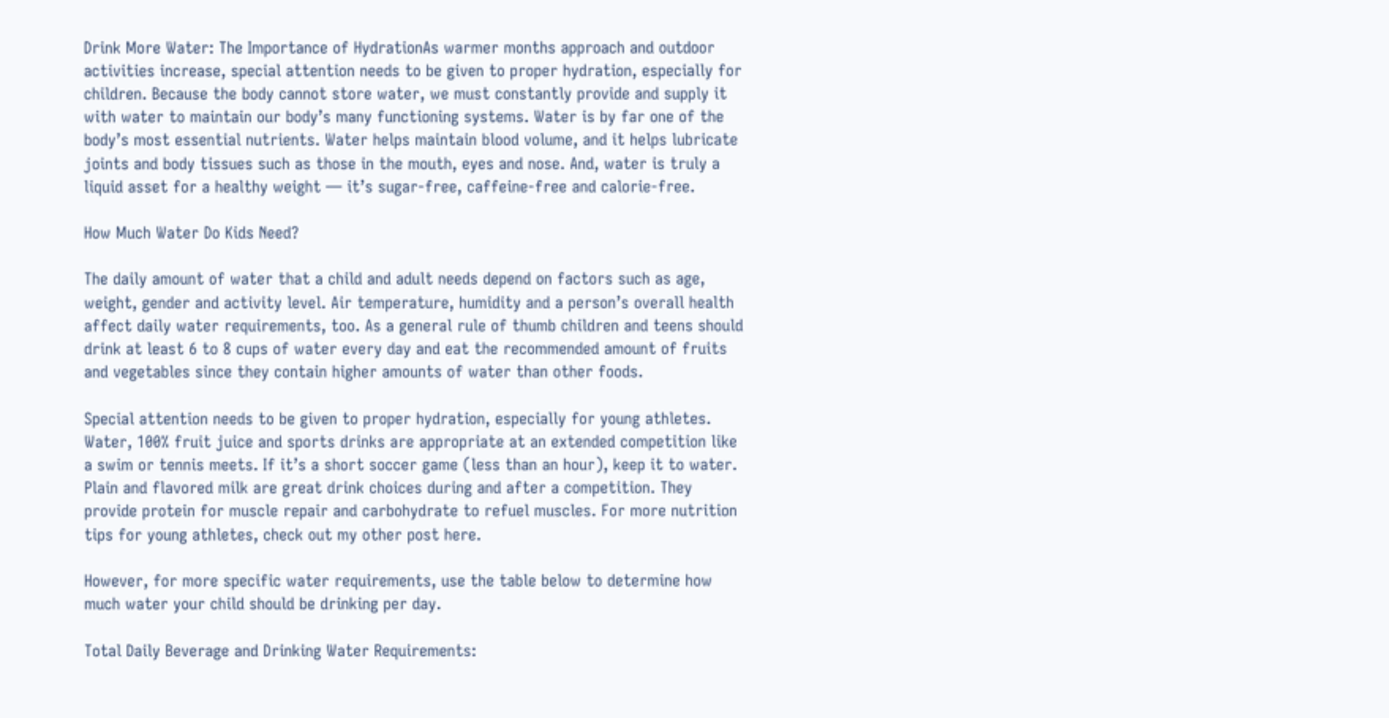Drink More Water: The Importance of HydrationAs warmer months approach and outdoor activities increase, special attention needs to be given to proper hydration, especially for children. Because the body cannot store water, we must constantly provide and supply it with water to maintain our body’s many functioning systems. Water is by far one of the body’s most essential nutrients. Water helps maintain blood volume, and it helps lubricate joints and body tissues such as those in the mouth, eyes and nose. And, water is truly a liquid asset for a healthy weight — it’s sugar-free, caffeine-free and calorie-free.

How Much Water Do Kids Need?

The daily amount of water that a child and adult needs depend on factors such as age, weight, gender and activity level. Air temperature, humidity and a person’s overall health affect daily water requirements, too. As a general rule of thumb children and teens should drink at least 6 to 8 cups of water every day and eat the recommended amount of fruits and vegetables since they contain higher amounts of water than other foods.

Special attention needs to be given to proper hydration, especially for young athletes. Water, 100% fruit juice and sports drinks are appropriate at an extended competition like a swim or tennis meets. If it’s a short soccer game (less than an hour), keep it to water. Plain and flavored milk are great drink choices during and after a competition. They provide protein for muscle repair and carbohydrate to refuel muscles. For more nutrition tips for young athletes, check out my other post here.

However, for more specific water requirements, use the table below to determine how much water your child should be drinking per day.

Total Daily Beverage and Drinking Water Requirements: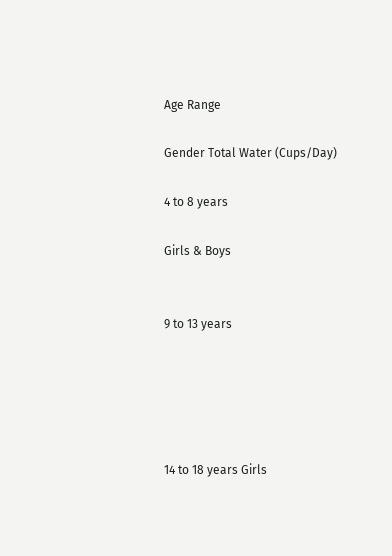Age Range

Gender Total Water (Cups/Day)

4 to 8 years

Girls & Boys


9 to 13 years





14 to 18 years Girls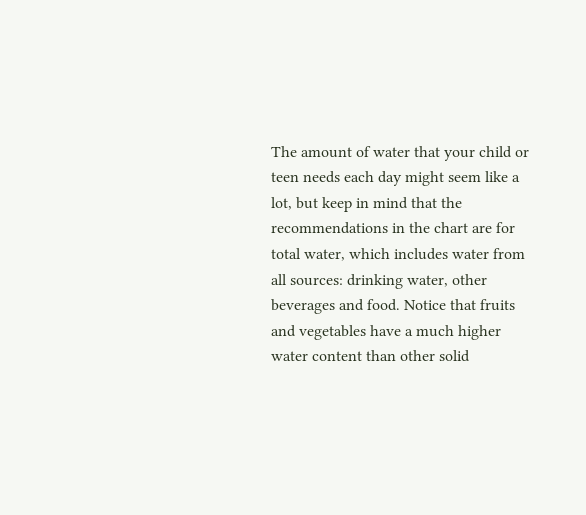The amount of water that your child or teen needs each day might seem like a lot, but keep in mind that the recommendations in the chart are for total water, which includes water from all sources: drinking water, other beverages and food. Notice that fruits and vegetables have a much higher water content than other solid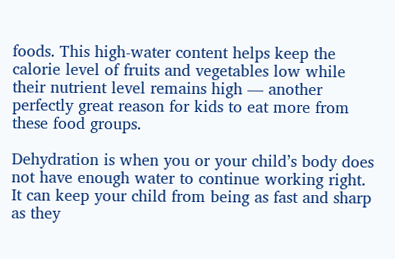foods. This high-water content helps keep the calorie level of fruits and vegetables low while their nutrient level remains high — another perfectly great reason for kids to eat more from these food groups.

Dehydration is when you or your child’s body does not have enough water to continue working right. It can keep your child from being as fast and sharp as they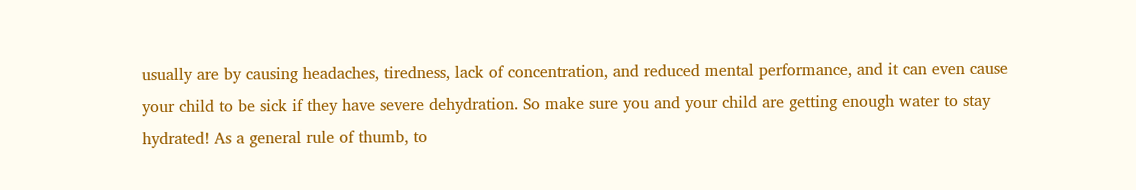usually are by causing headaches, tiredness, lack of concentration, and reduced mental performance, and it can even cause your child to be sick if they have severe dehydration. So make sure you and your child are getting enough water to stay hydrated! As a general rule of thumb, to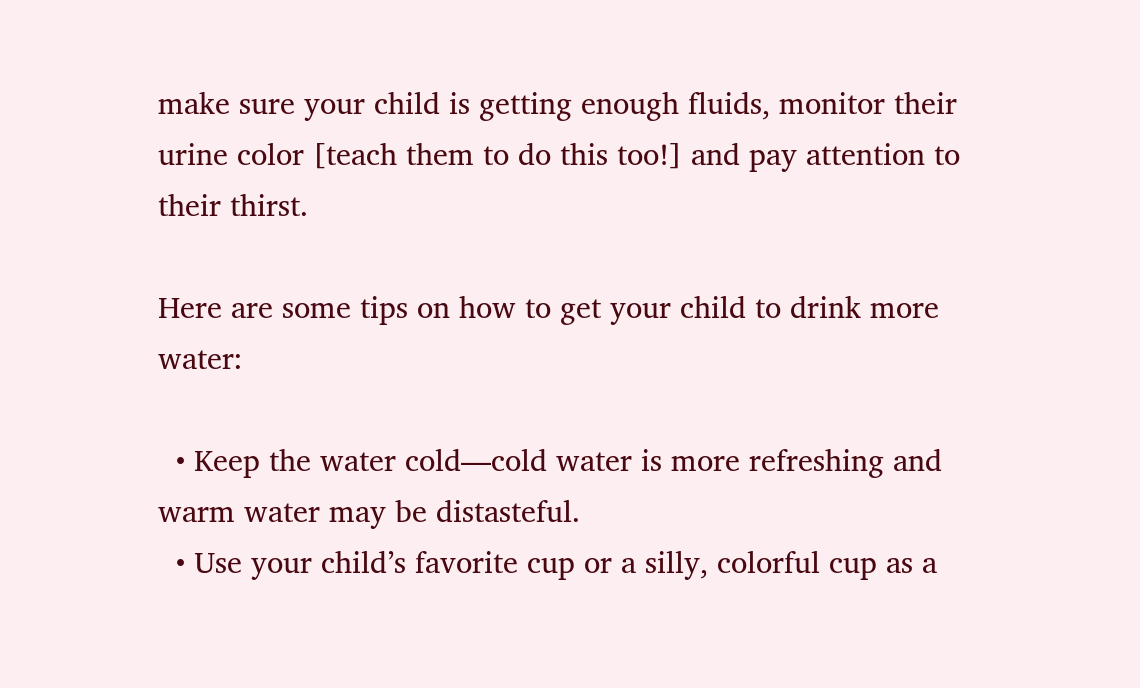make sure your child is getting enough fluids, monitor their urine color [teach them to do this too!] and pay attention to their thirst.

Here are some tips on how to get your child to drink more water:

  • Keep the water cold—cold water is more refreshing and warm water may be distasteful.
  • Use your child’s favorite cup or a silly, colorful cup as a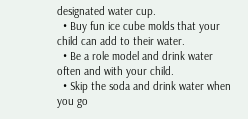designated water cup.
  • Buy fun ice cube molds that your child can add to their water.
  • Be a role model and drink water often and with your child.
  • Skip the soda and drink water when you go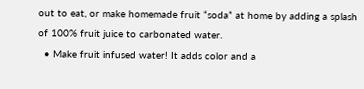out to eat, or make homemade fruit “soda” at home by adding a splash of 100% fruit juice to carbonated water.
  • Make fruit infused water! It adds color and a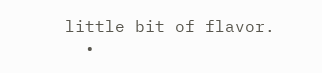little bit of flavor.
  •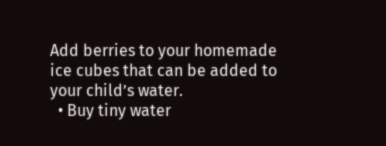Add berries to your homemade ice cubes that can be added to your child’s water.
  • Buy tiny water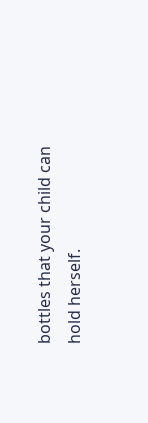bottles that your child can hold herself.